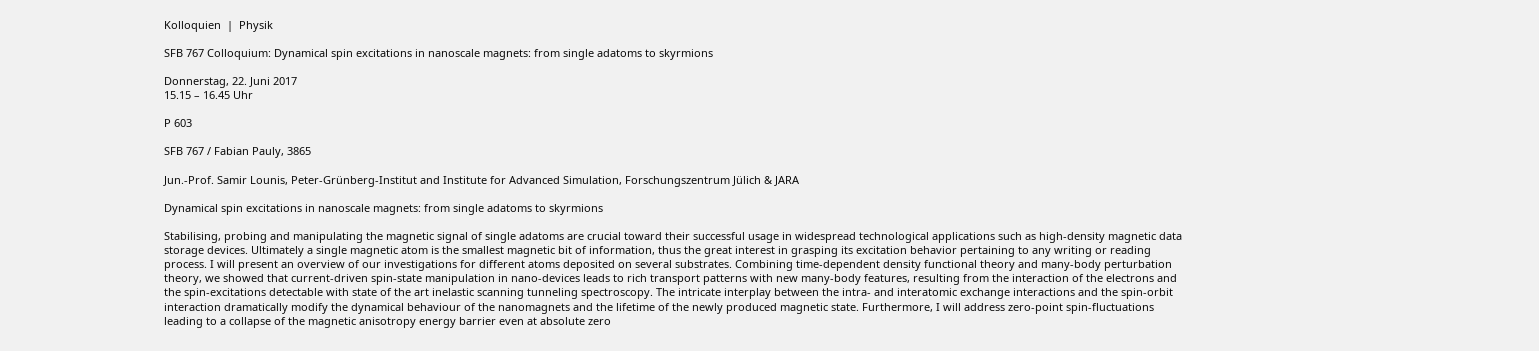Kolloquien  |  Physik

SFB 767 Colloquium: Dynamical spin excitations in nanoscale magnets: from single adatoms to skyrmions

Donnerstag, 22. Juni 2017
15.15 – 16.45 Uhr

P 603

SFB 767 / Fabian Pauly, 3865

Jun.-Prof. Samir Lounis, Peter-Grünberg-Institut and Institute for Advanced Simulation, Forschungszentrum Jülich & JARA

Dynamical spin excitations in nanoscale magnets: from single adatoms to skyrmions

Stabilising, probing and manipulating the magnetic signal of single adatoms are crucial toward their successful usage in widespread technological applications such as high-density magnetic data storage devices. Ultimately a single magnetic atom is the smallest magnetic bit of information, thus the great interest in grasping its excitation behavior pertaining to any writing or reading process. I will present an overview of our investigations for different atoms deposited on several substrates. Combining time-dependent density functional theory and many-body perturbation theory, we showed that current-driven spin-state manipulation in nano-devices leads to rich transport patterns with new many-body features, resulting from the interaction of the electrons and the spin-excitations detectable with state of the art inelastic scanning tunneling spectroscopy. The intricate interplay between the intra- and interatomic exchange interactions and the spin-orbit interaction dramatically modify the dynamical behaviour of the nanomagnets and the lifetime of the newly produced magnetic state. Furthermore, I will address zero-point spin-fluctuations leading to a collapse of the magnetic anisotropy energy barrier even at absolute zero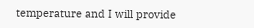temperature and I will provide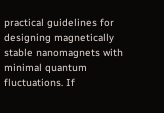practical guidelines for designing magnetically stable nanomagnets with minimal quantum fluctuations. If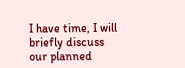I have time, I will briefly discuss our planned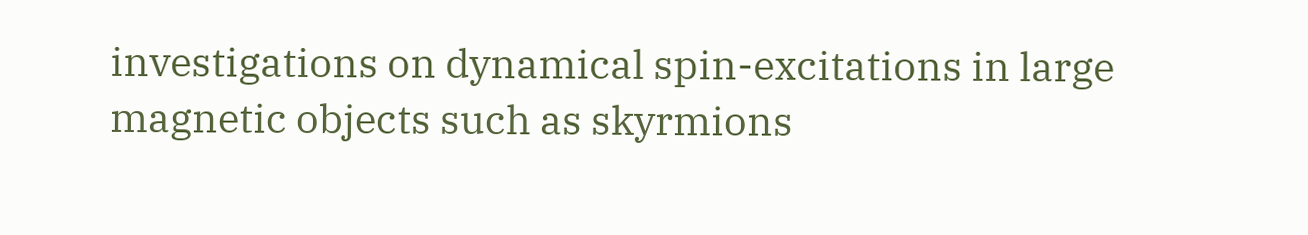investigations on dynamical spin-excitations in large magnetic objects such as skyrmions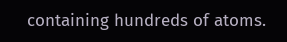containing hundreds of atoms.